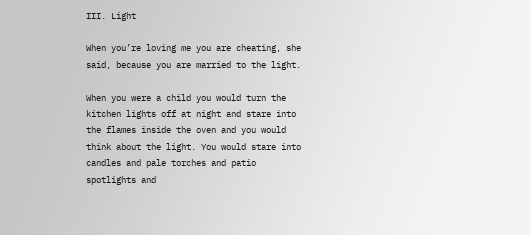III. Light

When you’re loving me you are cheating, she said, because you are married to the light.

When you were a child you would turn the kitchen lights off at night and stare into the flames inside the oven and you would think about the light. You would stare into candles and pale torches and patio spotlights and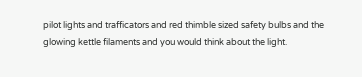pilot lights and trafficators and red thimble sized safety bulbs and the glowing kettle filaments and you would think about the light.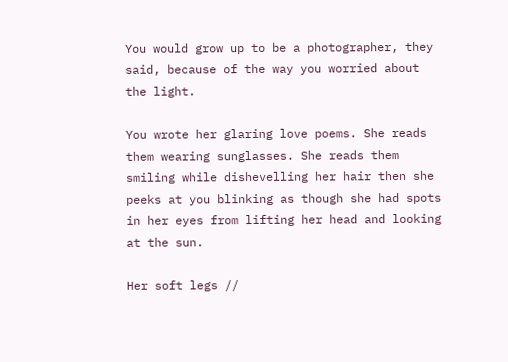You would grow up to be a photographer, they said, because of the way you worried about the light.

You wrote her glaring love poems. She reads them wearing sunglasses. She reads them smiling while dishevelling her hair then she peeks at you blinking as though she had spots in her eyes from lifting her head and looking at the sun.

Her soft legs //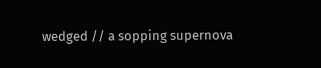wedged // a sopping supernova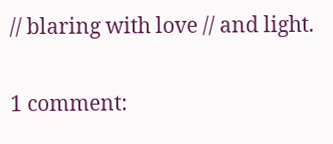// blaring with love // and light.

1 comment: